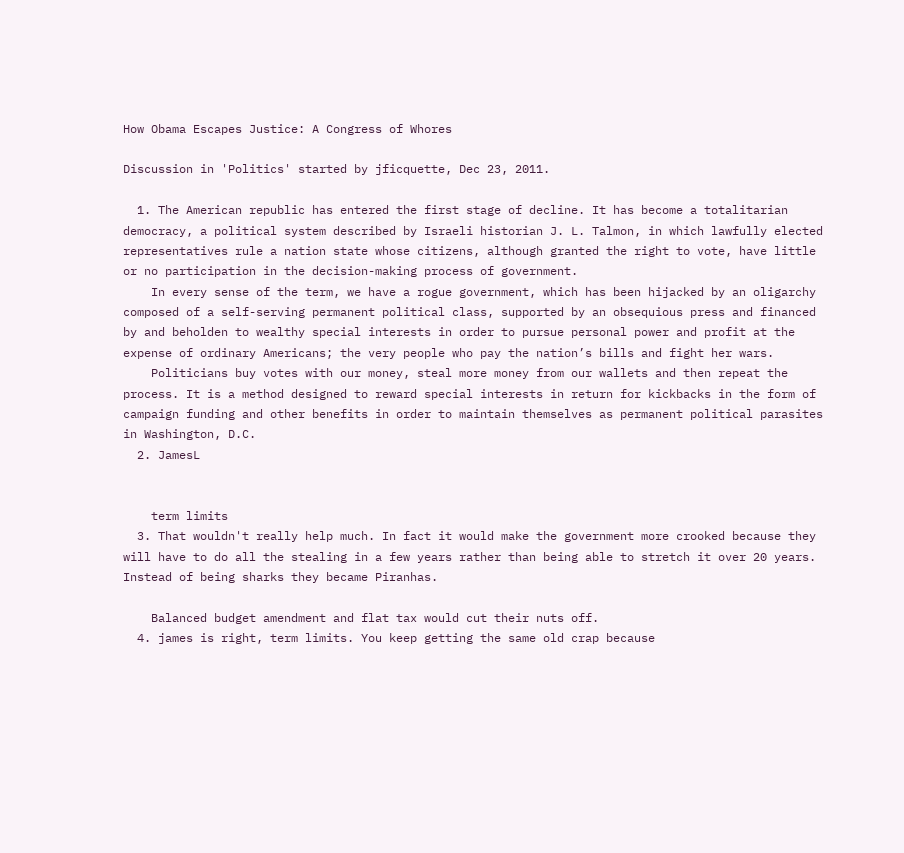How Obama Escapes Justice: A Congress of Whores

Discussion in 'Politics' started by jficquette, Dec 23, 2011.

  1. The American republic has entered the first stage of decline. It has become a totalitarian democracy, a political system described by Israeli historian J. L. Talmon, in which lawfully elected representatives rule a nation state whose citizens, although granted the right to vote, have little or no participation in the decision-making process of government.
    In every sense of the term, we have a rogue government, which has been hijacked by an oligarchy composed of a self-serving permanent political class, supported by an obsequious press and financed by and beholden to wealthy special interests in order to pursue personal power and profit at the expense of ordinary Americans; the very people who pay the nation’s bills and fight her wars.
    Politicians buy votes with our money, steal more money from our wallets and then repeat the process. It is a method designed to reward special interests in return for kickbacks in the form of campaign funding and other benefits in order to maintain themselves as permanent political parasites in Washington, D.C.
  2. JamesL


    term limits
  3. That wouldn't really help much. In fact it would make the government more crooked because they will have to do all the stealing in a few years rather than being able to stretch it over 20 years. Instead of being sharks they became Piranhas.

    Balanced budget amendment and flat tax would cut their nuts off.
  4. james is right, term limits. You keep getting the same old crap because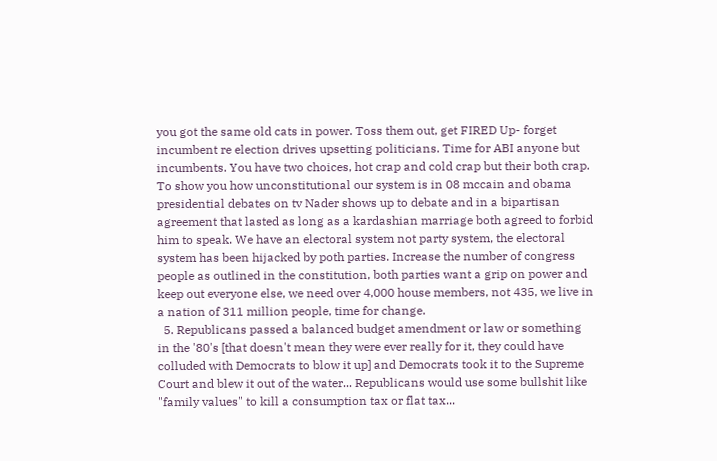you got the same old cats in power. Toss them out, get FIRED Up- forget incumbent re election drives upsetting politicians. Time for ABI anyone but incumbents. You have two choices, hot crap and cold crap but their both crap. To show you how unconstitutional our system is in 08 mccain and obama presidential debates on tv Nader shows up to debate and in a bipartisan agreement that lasted as long as a kardashian marriage both agreed to forbid him to speak. We have an electoral system not party system, the electoral system has been hijacked by poth parties. Increase the number of congress people as outlined in the constitution, both parties want a grip on power and keep out everyone else, we need over 4,000 house members, not 435, we live in a nation of 311 million people, time for change.
  5. Republicans passed a balanced budget amendment or law or something in the '80's [that doesn't mean they were ever really for it, they could have colluded with Democrats to blow it up] and Democrats took it to the Supreme Court and blew it out of the water... Republicans would use some bullshit like "family values" to kill a consumption tax or flat tax...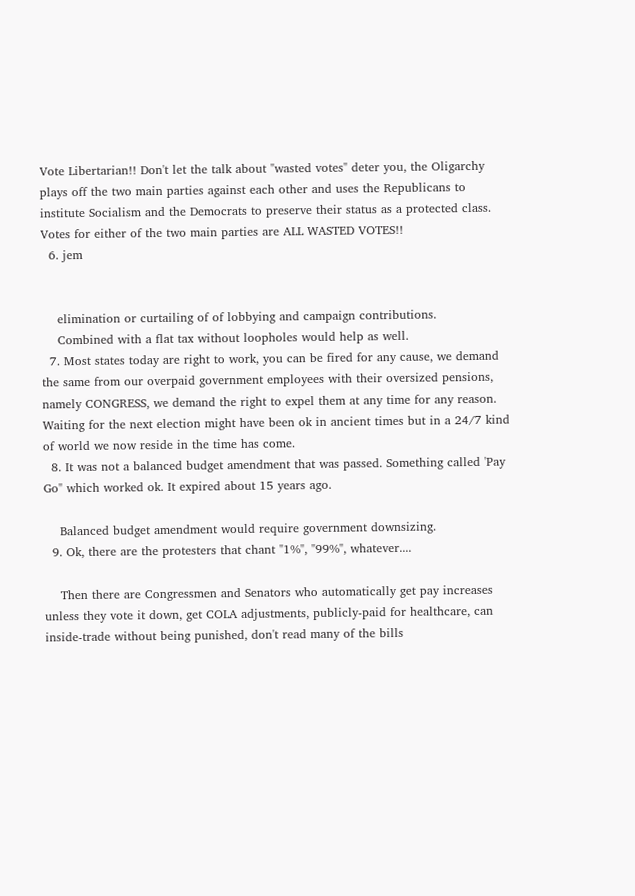Vote Libertarian!! Don't let the talk about "wasted votes" deter you, the Oligarchy plays off the two main parties against each other and uses the Republicans to institute Socialism and the Democrats to preserve their status as a protected class. Votes for either of the two main parties are ALL WASTED VOTES!!
  6. jem


    elimination or curtailing of of lobbying and campaign contributions.
    Combined with a flat tax without loopholes would help as well.
  7. Most states today are right to work, you can be fired for any cause, we demand the same from our overpaid government employees with their oversized pensions, namely CONGRESS, we demand the right to expel them at any time for any reason. Waiting for the next election might have been ok in ancient times but in a 24/7 kind of world we now reside in the time has come.
  8. It was not a balanced budget amendment that was passed. Something called 'Pay Go" which worked ok. It expired about 15 years ago.

    Balanced budget amendment would require government downsizing.
  9. Ok, there are the protesters that chant "1%", "99%", whatever....

    Then there are Congressmen and Senators who automatically get pay increases unless they vote it down, get COLA adjustments, publicly-paid for healthcare, can inside-trade without being punished, don't read many of the bills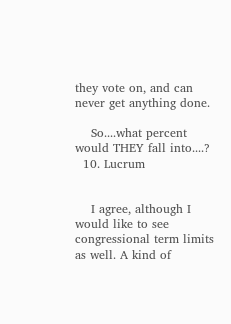they vote on, and can never get anything done.

    So....what percent would THEY fall into....?
  10. Lucrum


    I agree, although I would like to see congressional term limits as well. A kind of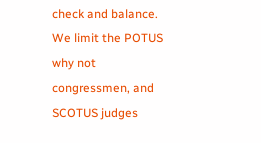check and balance. We limit the POTUS why not congressmen, and SCOTUS judges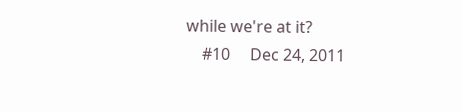while we're at it?
    #10     Dec 24, 2011